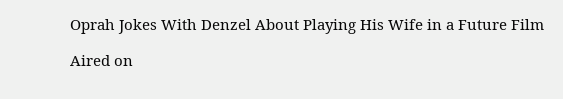Oprah Jokes With Denzel About Playing His Wife in a Future Film

Aired on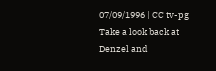07/09/1996 | CC tv-pg
Take a look back at Denzel and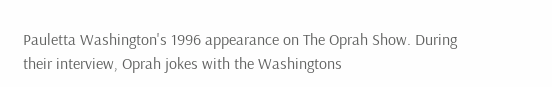Pauletta Washington's 1996 appearance on The Oprah Show. During their interview, Oprah jokes with the Washingtons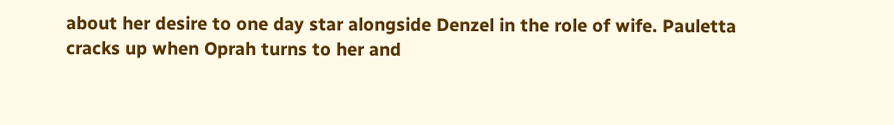about her desire to one day star alongside Denzel in the role of wife. Pauletta cracks up when Oprah turns to her and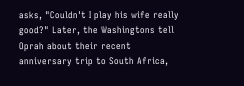asks, "Couldn't I play his wife really good?" Later, the Washingtons tell Oprah about their recent anniversary trip to South Africa,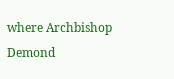where Archbishop Demond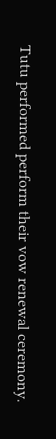Tutu performed perform their vow renewal ceremony.